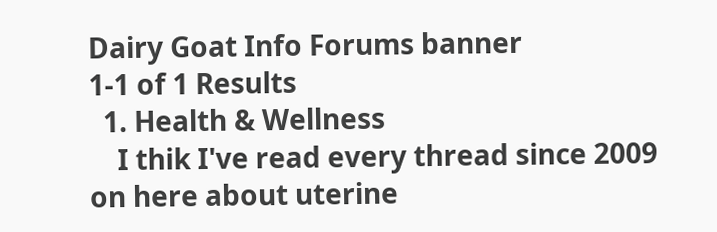Dairy Goat Info Forums banner
1-1 of 1 Results
  1. Health & Wellness
    I thik I've read every thread since 2009 on here about uterine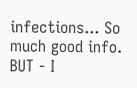infections... So much good info. BUT - I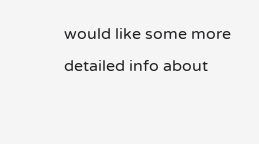would like some more detailed info about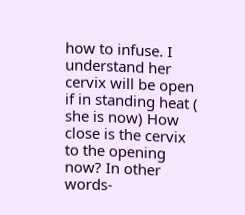how to infuse. I understand her cervix will be open if in standing heat ( she is now) How close is the cervix to the opening now? In other words-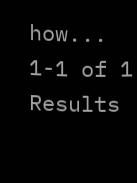how...
1-1 of 1 Results